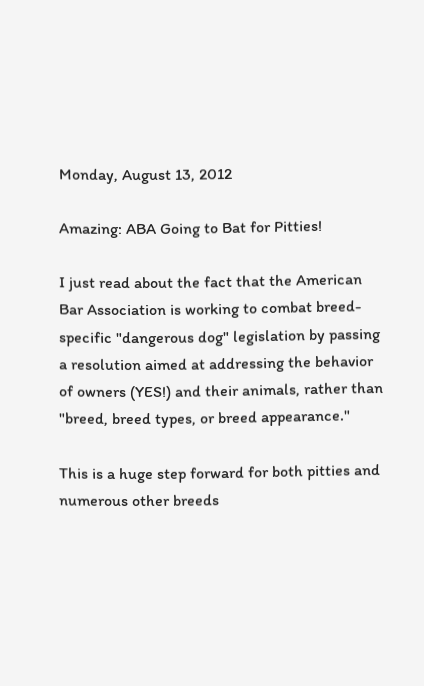Monday, August 13, 2012

Amazing: ABA Going to Bat for Pitties!

I just read about the fact that the American Bar Association is working to combat breed-specific "dangerous dog" legislation by passing a resolution aimed at addressing the behavior of owners (YES!) and their animals, rather than "breed, breed types, or breed appearance."

This is a huge step forward for both pitties and numerous other breeds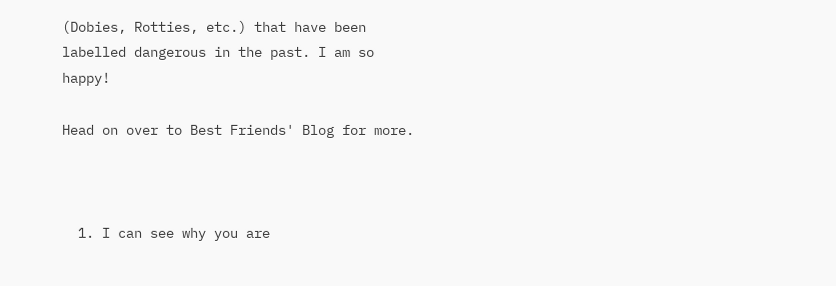(Dobies, Rotties, etc.) that have been labelled dangerous in the past. I am so happy!

Head on over to Best Friends' Blog for more.



  1. I can see why you are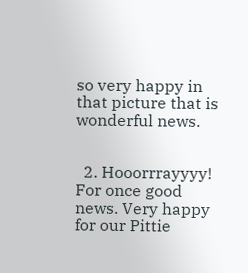so very happy in that picture that is wonderful news.


  2. Hooorrrayyyy! For once good news. Very happy for our Pittie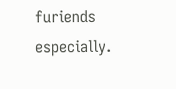furiends especially.